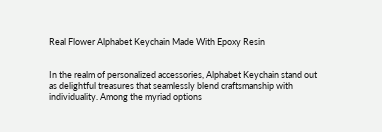Real Flower Alphabet Keychain Made With Epoxy Resin


In the realm of personalized accessories, Alphabet Keychain stand out as delightful treasures that seamlessly blend craftsmanship with individuality. Among the myriad options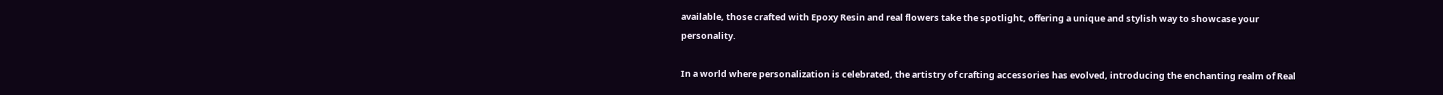available, those crafted with Epoxy Resin and real flowers take the spotlight, offering a unique and stylish way to showcase your personality.

In a world where personalization is celebrated, the artistry of crafting accessories has evolved, introducing the enchanting realm of Real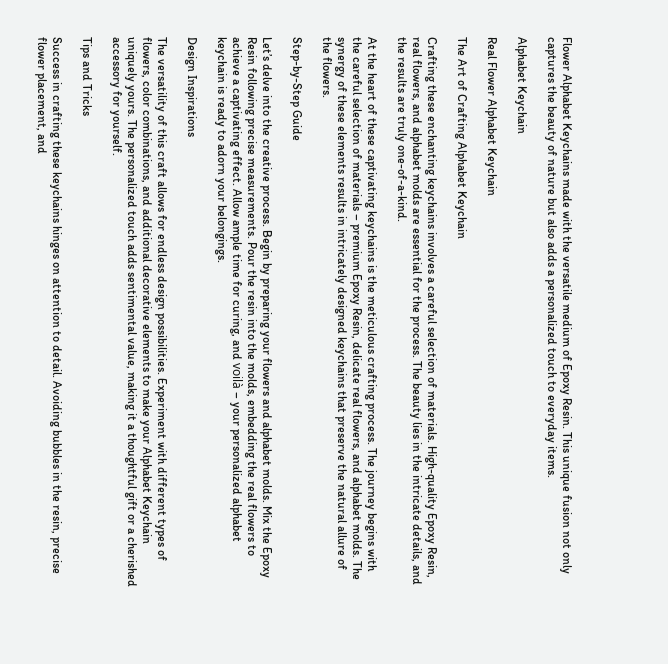Flower Alphabet Keychains made with the versatile medium of Epoxy Resin. This unique fusion not only captures the beauty of nature but also adds a personalized touch to everyday items.

Alphabet Keychain

Real Flower Alphabet Keychain

The Art of Crafting Alphabet Keychain

Crafting these enchanting keychains involves a careful selection of materials. High-quality Epoxy Resin, real flowers, and alphabet molds are essential for the process. The beauty lies in the intricate details, and the results are truly one-of-a-kind.

At the heart of these captivating keychains is the meticulous crafting process. The journey begins with the careful selection of materials – premium Epoxy Resin, delicate real flowers, and alphabet molds. The synergy of these elements results in intricately designed keychains that preserve the natural allure of the flowers.

Step-by-Step Guide

Let’s delve into the creative process. Begin by preparing your flowers and alphabet molds. Mix the Epoxy Resin following precise measurements. Pour the resin into the molds, embedding the real flowers to achieve a captivating effect. Allow ample time for curing, and voilà – your personalized alphabet keychain is ready to adorn your belongings.

Design Inspirations

The versatility of this craft allows for endless design possibilities. Experiment with different types of flowers, color combinations, and additional decorative elements to make your Alphabet Keychain uniquely yours. The personalized touch adds sentimental value, making it a thoughtful gift or a cherished accessory for yourself.

Tips and Tricks

Success in crafting these keychains hinges on attention to detail. Avoiding bubbles in the resin, precise flower placement, and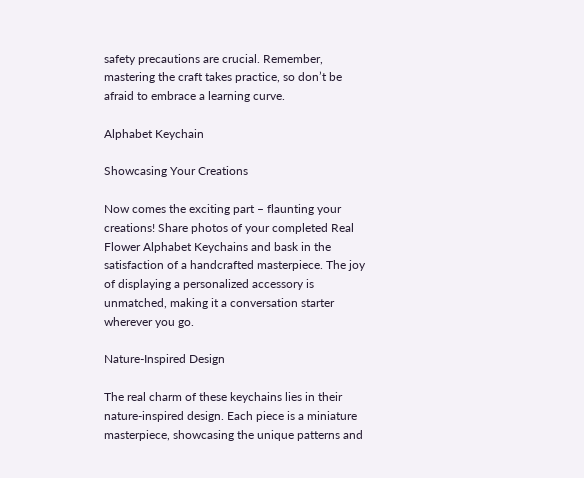safety precautions are crucial. Remember, mastering the craft takes practice, so don’t be afraid to embrace a learning curve.

Alphabet Keychain

Showcasing Your Creations

Now comes the exciting part – flaunting your creations! Share photos of your completed Real Flower Alphabet Keychains and bask in the satisfaction of a handcrafted masterpiece. The joy of displaying a personalized accessory is unmatched, making it a conversation starter wherever you go.

Nature-Inspired Design

The real charm of these keychains lies in their nature-inspired design. Each piece is a miniature masterpiece, showcasing the unique patterns and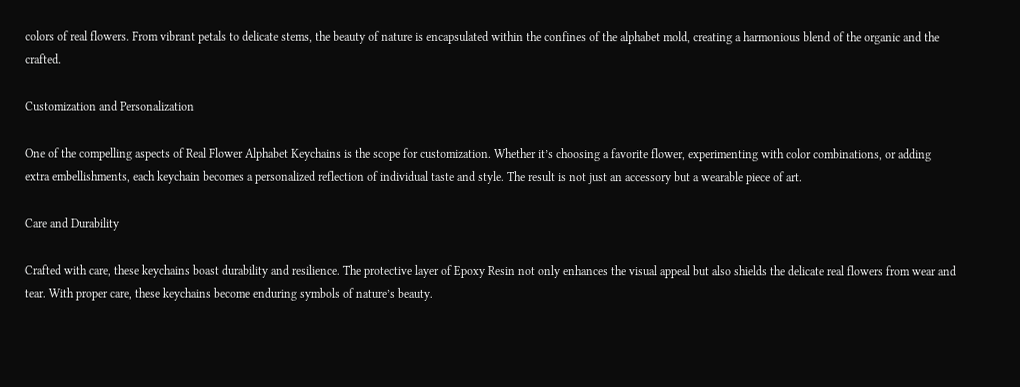colors of real flowers. From vibrant petals to delicate stems, the beauty of nature is encapsulated within the confines of the alphabet mold, creating a harmonious blend of the organic and the crafted.

Customization and Personalization

One of the compelling aspects of Real Flower Alphabet Keychains is the scope for customization. Whether it’s choosing a favorite flower, experimenting with color combinations, or adding extra embellishments, each keychain becomes a personalized reflection of individual taste and style. The result is not just an accessory but a wearable piece of art.

Care and Durability

Crafted with care, these keychains boast durability and resilience. The protective layer of Epoxy Resin not only enhances the visual appeal but also shields the delicate real flowers from wear and tear. With proper care, these keychains become enduring symbols of nature’s beauty.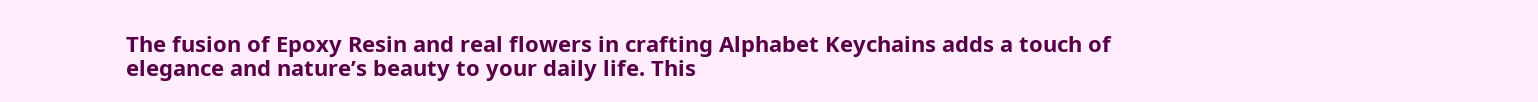The fusion of Epoxy Resin and real flowers in crafting Alphabet Keychains adds a touch of elegance and nature’s beauty to your daily life. This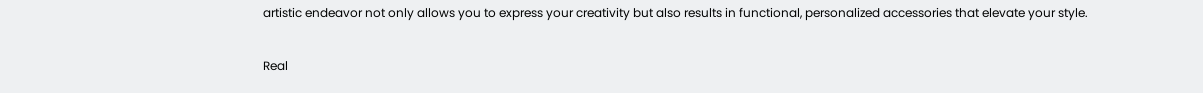artistic endeavor not only allows you to express your creativity but also results in functional, personalized accessories that elevate your style.

Real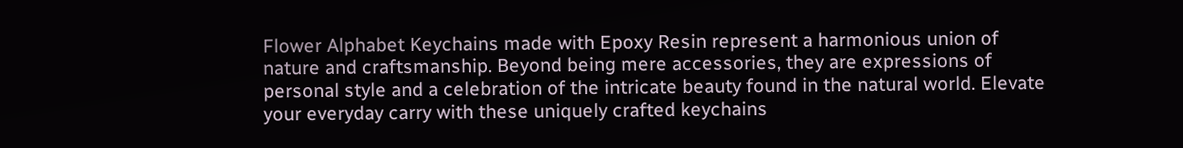Flower Alphabet Keychains made with Epoxy Resin represent a harmonious union of nature and craftsmanship. Beyond being mere accessories, they are expressions of personal style and a celebration of the intricate beauty found in the natural world. Elevate your everyday carry with these uniquely crafted keychains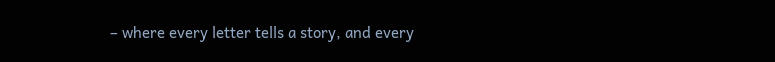– where every letter tells a story, and every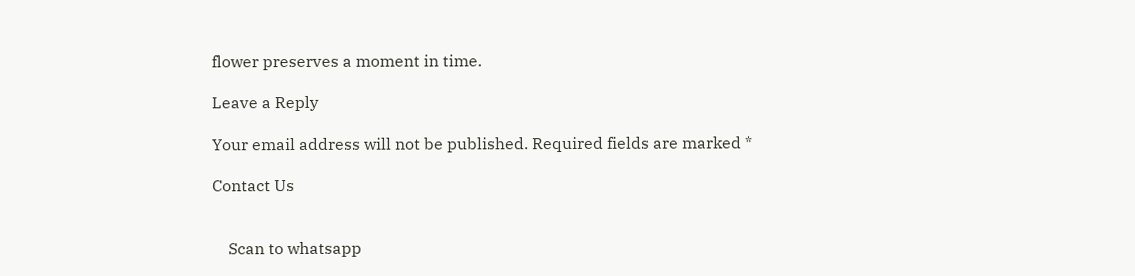flower preserves a moment in time.

Leave a Reply

Your email address will not be published. Required fields are marked *

Contact Us


    Scan to whatsapp